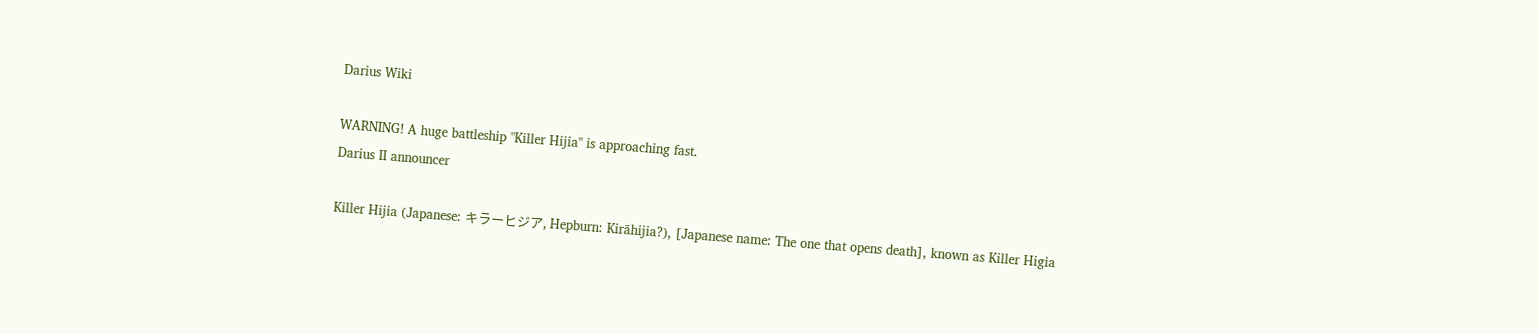Darius Wiki

WARNING! A huge battleship "Killer Hijia" is approaching fast.
Darius II announcer

Killer Hijia (Japanese: キラーヒジア, Hepburn: Kirāhijia?), [Japanese name: The one that opens death], known as Killer Higia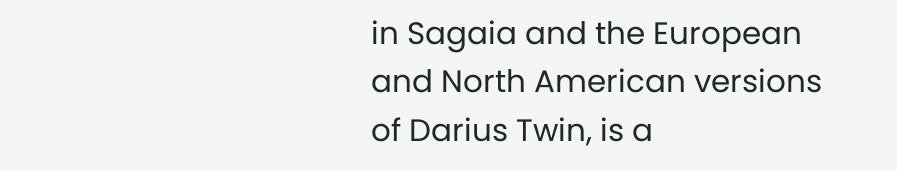in Sagaia and the European and North American versions of Darius Twin, is a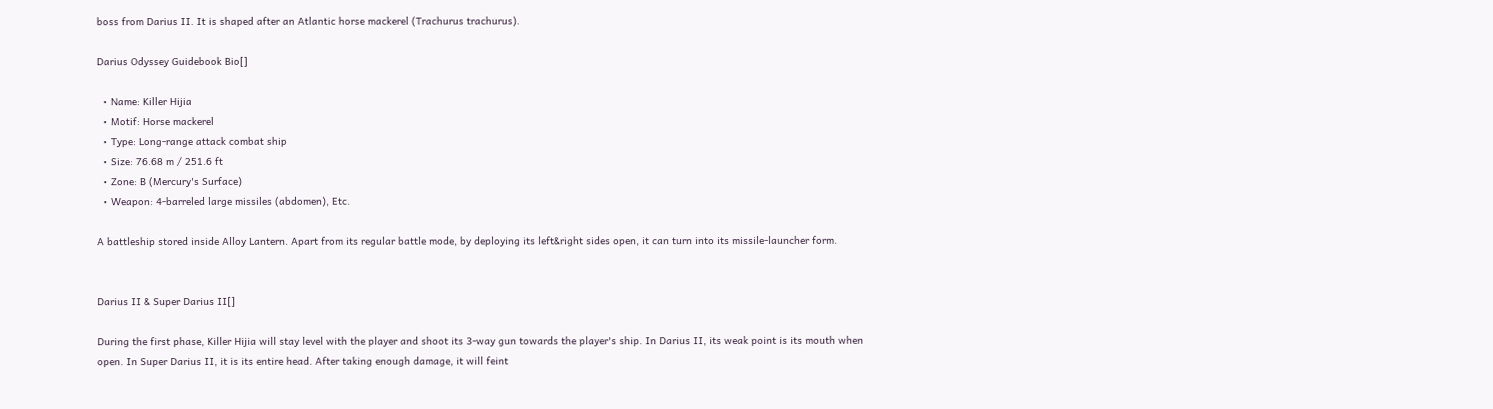boss from Darius II. It is shaped after an Atlantic horse mackerel (Trachurus trachurus).

Darius Odyssey Guidebook Bio[]

  • Name: Killer Hijia
  • Motif: Horse mackerel
  • Type: Long-range attack combat ship
  • Size: 76.68 m / 251.6 ft
  • Zone: B (Mercury's Surface)
  • Weapon: 4-barreled large missiles (abdomen), Etc.

A battleship stored inside Alloy Lantern. Apart from its regular battle mode, by deploying its left&right sides open, it can turn into its missile-launcher form.


Darius II & Super Darius II[]

During the first phase, Killer Hijia will stay level with the player and shoot its 3-way gun towards the player's ship. In Darius II, its weak point is its mouth when open. In Super Darius II, it is its entire head. After taking enough damage, it will feint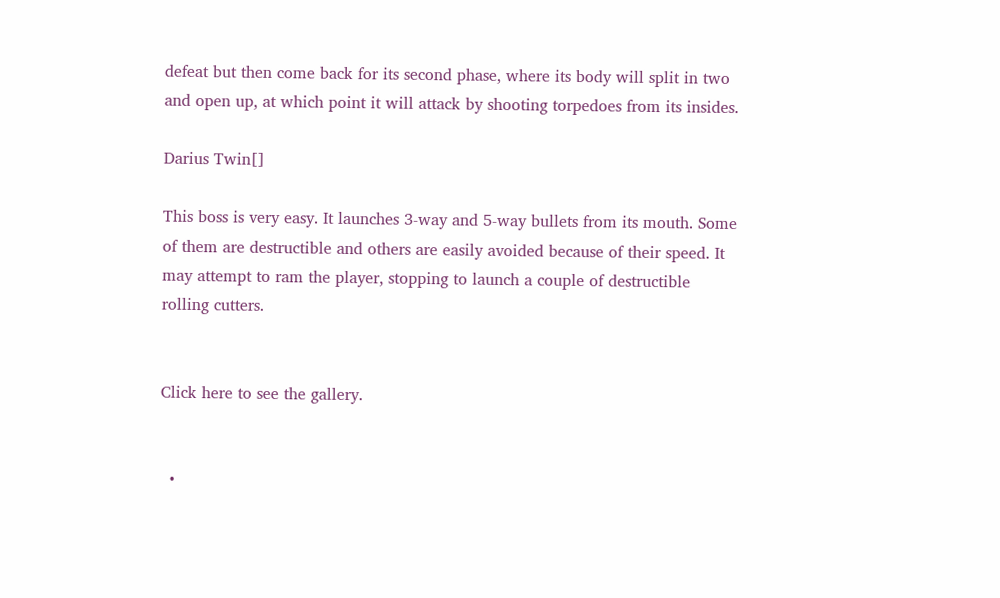defeat but then come back for its second phase, where its body will split in two and open up, at which point it will attack by shooting torpedoes from its insides.

Darius Twin[]

This boss is very easy. It launches 3-way and 5-way bullets from its mouth. Some of them are destructible and others are easily avoided because of their speed. It may attempt to ram the player, stopping to launch a couple of destructible rolling cutters.


Click here to see the gallery.


  •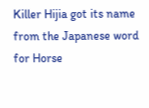Killer Hijia got its name from the Japanese word for Horse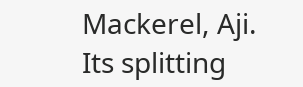Mackerel, Aji. Its splitting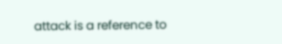attack is a reference to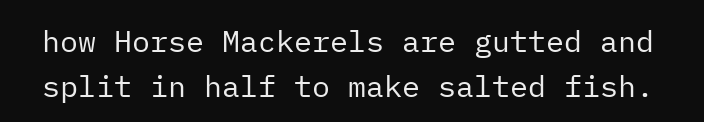how Horse Mackerels are gutted and split in half to make salted fish.